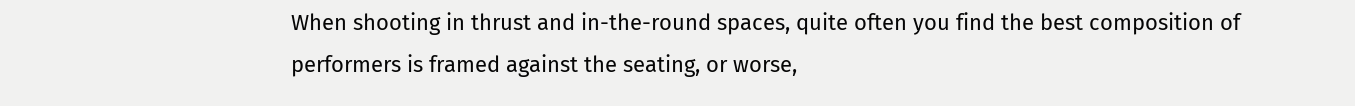When shooting in thrust and in-the-round spaces, quite often you find the best composition of performers is framed against the seating, or worse,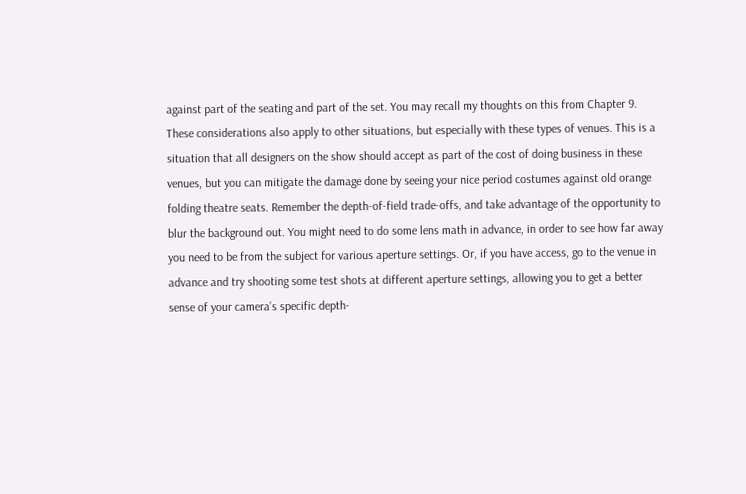against part of the seating and part of the set. You may recall my thoughts on this from Chapter 9. These considerations also apply to other situations, but especially with these types of venues. This is a situation that all designers on the show should accept as part of the cost of doing business in these venues, but you can mitigate the damage done by seeing your nice period costumes against old orange folding theatre seats. Remember the depth-of-field trade-offs, and take advantage of the opportunity to blur the background out. You might need to do some lens math in advance, in order to see how far away you need to be from the subject for various aperture settings. Or, if you have access, go to the venue in advance and try shooting some test shots at different aperture settings, allowing you to get a better sense of your camera’s specific depth-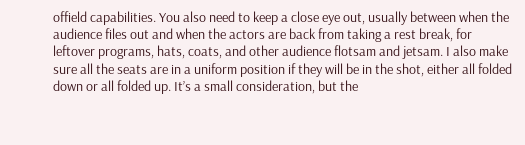offield capabilities. You also need to keep a close eye out, usually between when the audience files out and when the actors are back from taking a rest break, for leftover programs, hats, coats, and other audience flotsam and jetsam. I also make sure all the seats are in a uniform position if they will be in the shot, either all folded down or all folded up. It’s a small consideration, but the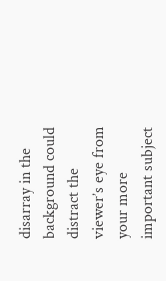disarray in the background could distract the viewer’s eye from your more important subject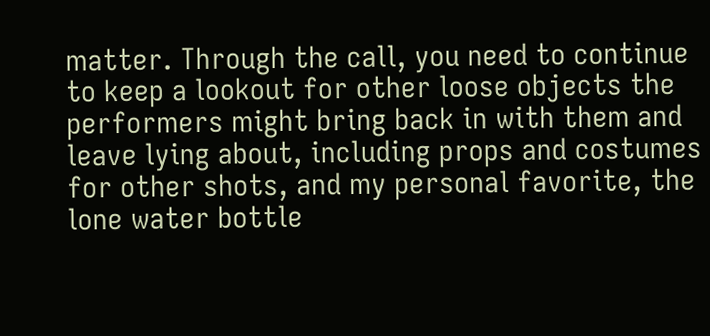matter. Through the call, you need to continue to keep a lookout for other loose objects the performers might bring back in with them and leave lying about, including props and costumes for other shots, and my personal favorite, the lone water bottle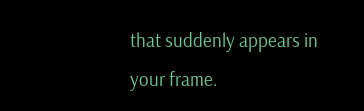that suddenly appears in your frame.